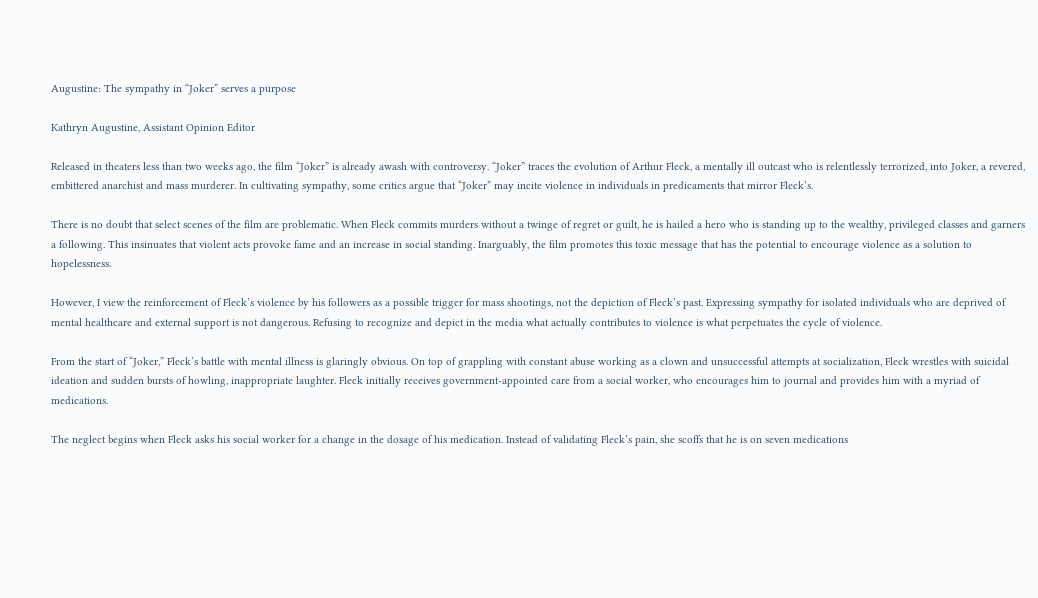Augustine: The sympathy in “Joker” serves a purpose

Kathryn Augustine, Assistant Opinion Editor

Released in theaters less than two weeks ago, the film “Joker” is already awash with controversy. “Joker” traces the evolution of Arthur Fleck, a mentally ill outcast who is relentlessly terrorized, into Joker, a revered, embittered anarchist and mass murderer. In cultivating sympathy, some critics argue that “Joker” may incite violence in individuals in predicaments that mirror Fleck’s.

There is no doubt that select scenes of the film are problematic. When Fleck commits murders without a twinge of regret or guilt, he is hailed a hero who is standing up to the wealthy, privileged classes and garners a following. This insinuates that violent acts provoke fame and an increase in social standing. Inarguably, the film promotes this toxic message that has the potential to encourage violence as a solution to hopelessness.

However, I view the reinforcement of Fleck’s violence by his followers as a possible trigger for mass shootings, not the depiction of Fleck’s past. Expressing sympathy for isolated individuals who are deprived of mental healthcare and external support is not dangerous. Refusing to recognize and depict in the media what actually contributes to violence is what perpetuates the cycle of violence.

From the start of “Joker,” Fleck’s battle with mental illness is glaringly obvious. On top of grappling with constant abuse working as a clown and unsuccessful attempts at socialization, Fleck wrestles with suicidal ideation and sudden bursts of howling, inappropriate laughter. Fleck initially receives government-appointed care from a social worker, who encourages him to journal and provides him with a myriad of medications.

The neglect begins when Fleck asks his social worker for a change in the dosage of his medication. Instead of validating Fleck’s pain, she scoffs that he is on seven medications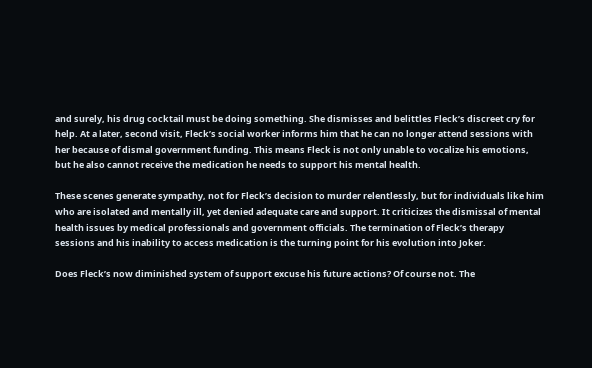and surely, his drug cocktail must be doing something. She dismisses and belittles Fleck’s discreet cry for help. At a later, second visit, Fleck’s social worker informs him that he can no longer attend sessions with her because of dismal government funding. This means Fleck is not only unable to vocalize his emotions, but he also cannot receive the medication he needs to support his mental health.

These scenes generate sympathy, not for Fleck’s decision to murder relentlessly, but for individuals like him who are isolated and mentally ill, yet denied adequate care and support. It criticizes the dismissal of mental health issues by medical professionals and government officials. The termination of Fleck’s therapy sessions and his inability to access medication is the turning point for his evolution into Joker.

Does Fleck’s now diminished system of support excuse his future actions? Of course not. The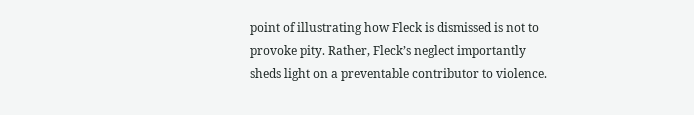point of illustrating how Fleck is dismissed is not to provoke pity. Rather, Fleck’s neglect importantly sheds light on a preventable contributor to violence.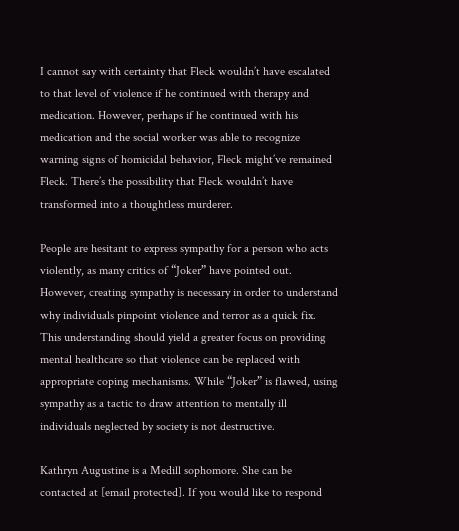I cannot say with certainty that Fleck wouldn’t have escalated to that level of violence if he continued with therapy and medication. However, perhaps if he continued with his medication and the social worker was able to recognize warning signs of homicidal behavior, Fleck might’ve remained Fleck. There’s the possibility that Fleck wouldn’t have transformed into a thoughtless murderer.

People are hesitant to express sympathy for a person who acts violently, as many critics of “Joker” have pointed out. However, creating sympathy is necessary in order to understand why individuals pinpoint violence and terror as a quick fix. This understanding should yield a greater focus on providing mental healthcare so that violence can be replaced with appropriate coping mechanisms. While “Joker” is flawed, using sympathy as a tactic to draw attention to mentally ill individuals neglected by society is not destructive.

Kathryn Augustine is a Medill sophomore. She can be contacted at [email protected]. If you would like to respond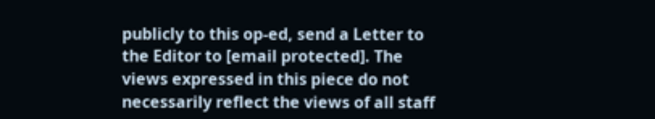publicly to this op-ed, send a Letter to the Editor to [email protected]. The views expressed in this piece do not necessarily reflect the views of all staff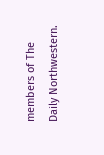members of The Daily Northwestern.